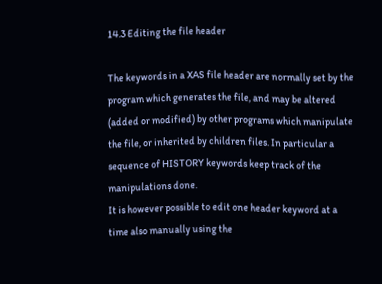14.3 Editing the file header

The keywords in a XAS file header are normally set by the program which generates the file, and may be altered (added or modified) by other programs which manipulate the file, or inherited by children files. In particular a sequence of HISTORY keywords keep track of the manipulations done.
It is however possible to edit one header keyword at a time also manually using the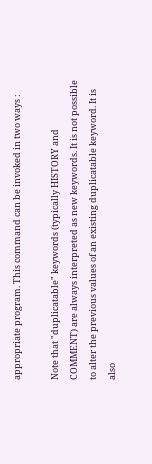appropriate program. This command can be invoked in two ways :

Note that "duplicatable" keywords (typically HISTORY and COMMENT) are always interpreted as new keywords. It is not possible to alter the previous values of an existing duplicatable keyword. It is also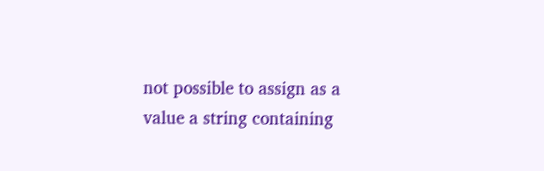not possible to assign as a value a string containing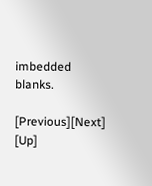imbedded blanks.

[Previous][Next] [Up]